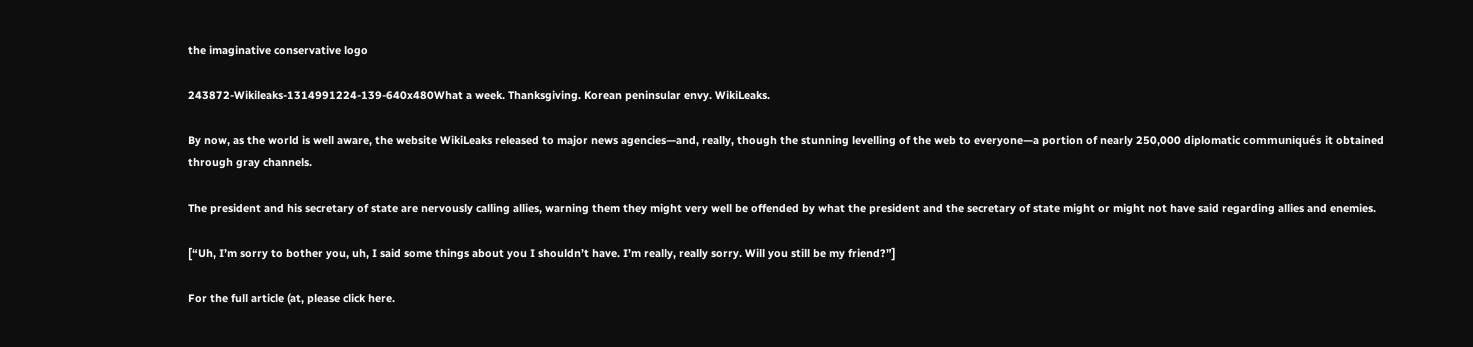the imaginative conservative logo

243872-Wikileaks-1314991224-139-640x480What a week. Thanksgiving. Korean peninsular envy. WikiLeaks.

By now, as the world is well aware, the website WikiLeaks released to major news agencies—and, really, though the stunning levelling of the web to everyone—a portion of nearly 250,000 diplomatic communiqués it obtained through gray channels.

The president and his secretary of state are nervously calling allies, warning them they might very well be offended by what the president and the secretary of state might or might not have said regarding allies and enemies.

[“Uh, I’m sorry to bother you, uh, I said some things about you I shouldn’t have. I’m really, really sorry. Will you still be my friend?”]

For the full article (at, please click here.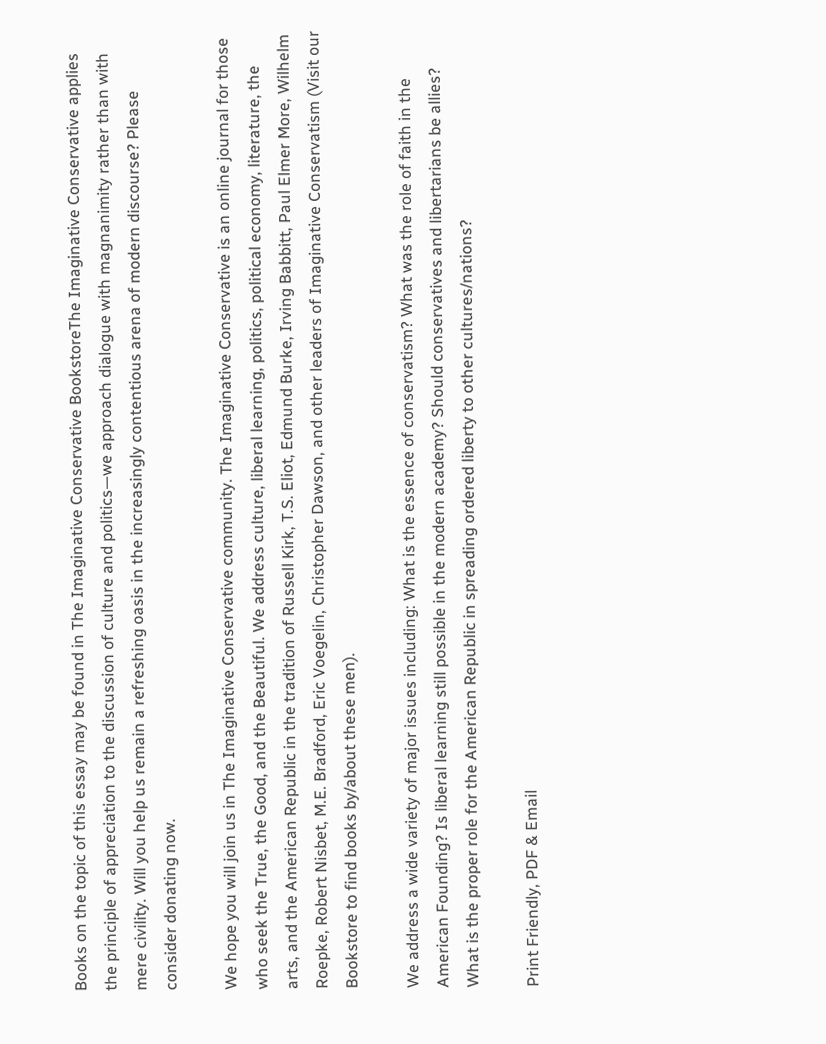Books on the topic of this essay may be found in The Imaginative Conservative BookstoreThe Imaginative Conservative applies the principle of appreciation to the discussion of culture and politics—we approach dialogue with magnanimity rather than with mere civility. Will you help us remain a refreshing oasis in the increasingly contentious arena of modern discourse? Please consider donating now.

We hope you will join us in The Imaginative Conservative community. The Imaginative Conservative is an online journal for those who seek the True, the Good, and the Beautiful. We address culture, liberal learning, politics, political economy, literature, the arts, and the American Republic in the tradition of Russell Kirk, T.S. Eliot, Edmund Burke, Irving Babbitt, Paul Elmer More, Wilhelm Roepke, Robert Nisbet, M.E. Bradford, Eric Voegelin, Christopher Dawson, and other leaders of Imaginative Conservatism (Visit our Bookstore to find books by/about these men).

We address a wide variety of major issues including: What is the essence of conservatism? What was the role of faith in the American Founding? Is liberal learning still possible in the modern academy? Should conservatives and libertarians be allies? What is the proper role for the American Republic in spreading ordered liberty to other cultures/nations?

Print Friendly, PDF & Email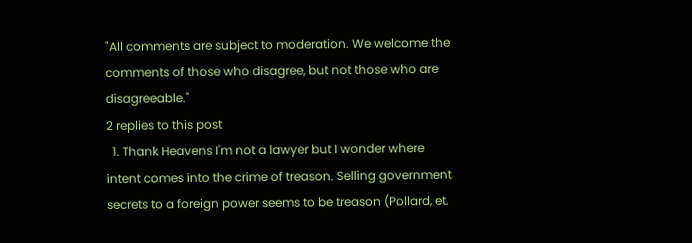"All comments are subject to moderation. We welcome the comments of those who disagree, but not those who are disagreeable."
2 replies to this post
  1. Thank Heavens I'm not a lawyer but I wonder where intent comes into the crime of treason. Selling government secrets to a foreign power seems to be treason (Pollard, et.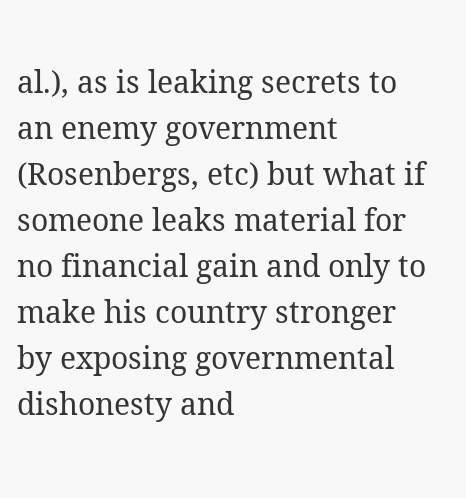al.), as is leaking secrets to an enemy government (Rosenbergs, etc) but what if someone leaks material for no financial gain and only to make his country stronger by exposing governmental dishonesty and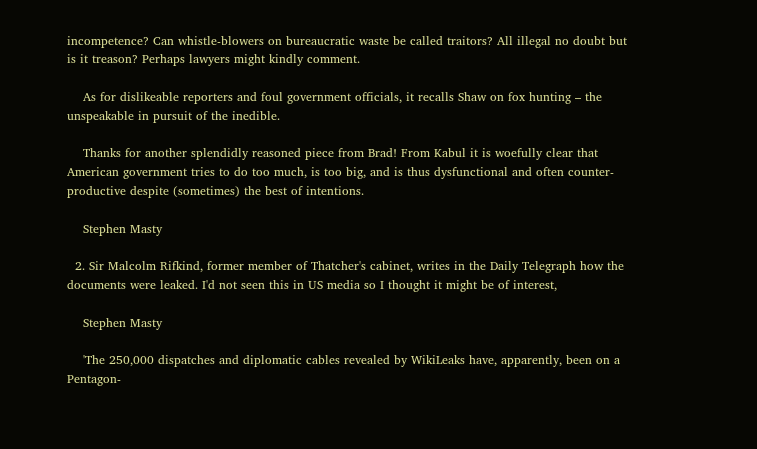incompetence? Can whistle-blowers on bureaucratic waste be called traitors? All illegal no doubt but is it treason? Perhaps lawyers might kindly comment.

    As for dislikeable reporters and foul government officials, it recalls Shaw on fox hunting – the unspeakable in pursuit of the inedible.

    Thanks for another splendidly reasoned piece from Brad! From Kabul it is woefully clear that American government tries to do too much, is too big, and is thus dysfunctional and often counter-productive despite (sometimes) the best of intentions.

    Stephen Masty

  2. Sir Malcolm Rifkind, former member of Thatcher's cabinet, writes in the Daily Telegraph how the documents were leaked. I'd not seen this in US media so I thought it might be of interest,

    Stephen Masty

    'The 250,000 dispatches and diplomatic cables revealed by WikiLeaks have, apparently, been on a Pentagon-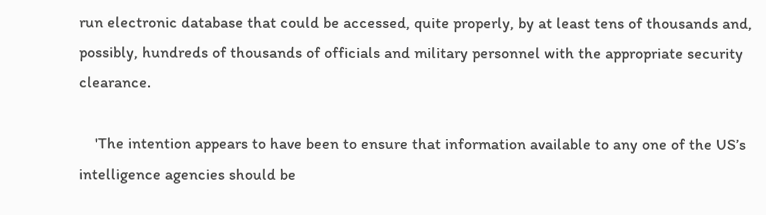run electronic database that could be accessed, quite properly, by at least tens of thousands and, possibly, hundreds of thousands of officials and military personnel with the appropriate security clearance.

    'The intention appears to have been to ensure that information available to any one of the US’s intelligence agencies should be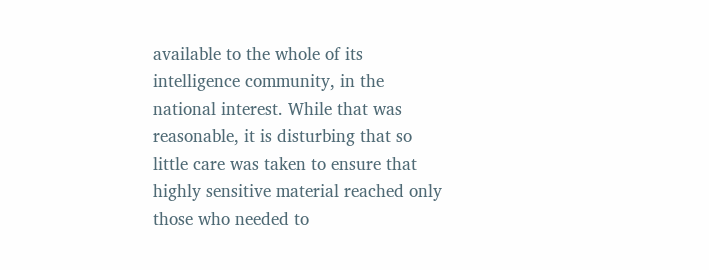available to the whole of its intelligence community, in the national interest. While that was reasonable, it is disturbing that so little care was taken to ensure that highly sensitive material reached only those who needed to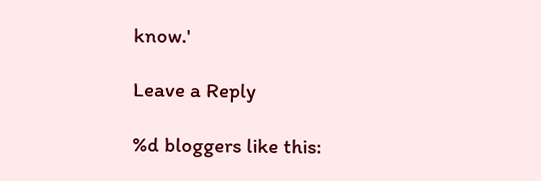know.'

Leave a Reply

%d bloggers like this: